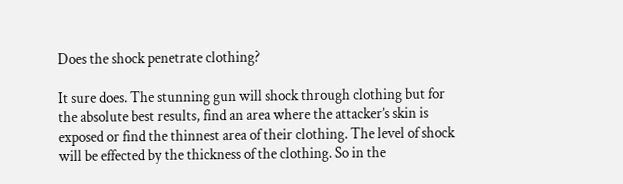Does the shock penetrate clothing?

It sure does. The stunning gun will shock through clothing but for the absolute best results, find an area where the attacker’s skin is exposed or find the thinnest area of their clothing. The level of shock will be effected by the thickness of the clothing. So in the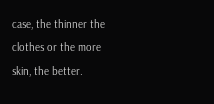case, the thinner the clothes or the more skin, the better.